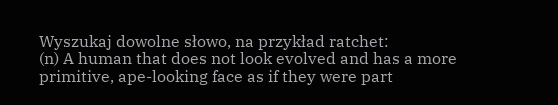Wyszukaj dowolne słowo, na przykład ratchet:
(n) A human that does not look evolved and has a more primitive, ape-looking face as if they were part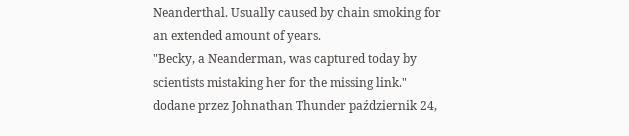Neanderthal. Usually caused by chain smoking for an extended amount of years.
"Becky, a Neanderman, was captured today by scientists mistaking her for the missing link."
dodane przez Johnathan Thunder październik 24,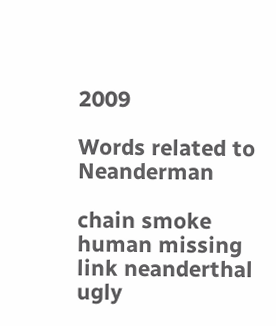2009

Words related to Neanderman

chain smoke human missing link neanderthal ugly